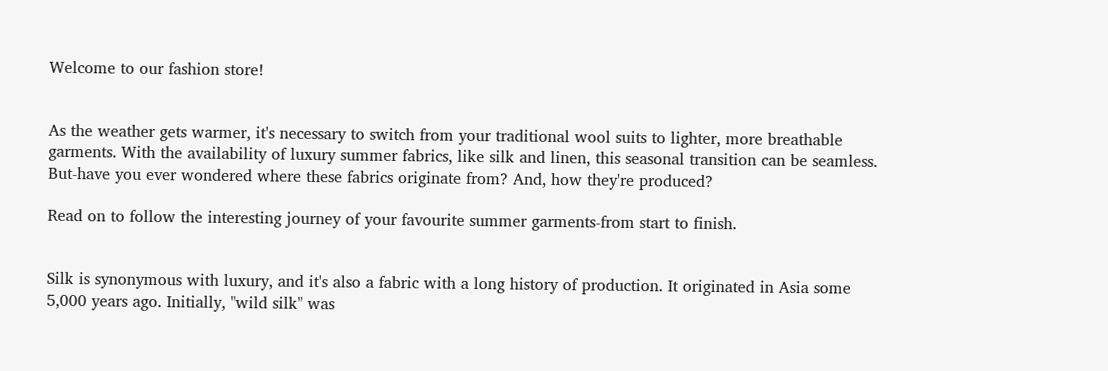Welcome to our fashion store!


As the weather gets warmer, it's necessary to switch from your traditional wool suits to lighter, more breathable garments. With the availability of luxury summer fabrics, like silk and linen, this seasonal transition can be seamless. But-have you ever wondered where these fabrics originate from? And, how they're produced?

Read on to follow the interesting journey of your favourite summer garments-from start to finish.


Silk is synonymous with luxury, and it's also a fabric with a long history of production. It originated in Asia some 5,000 years ago. Initially, "wild silk" was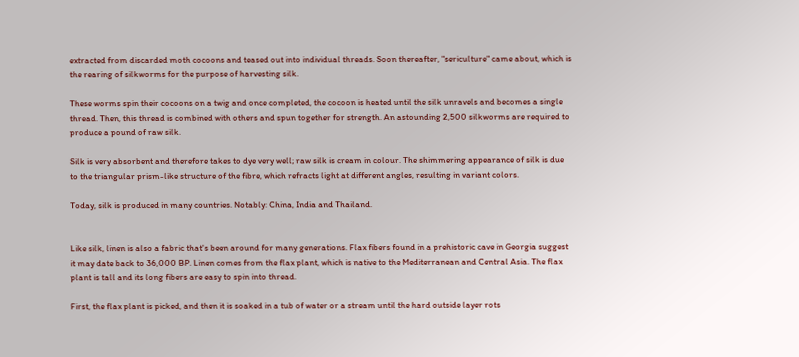extracted from discarded moth cocoons and teased out into individual threads. Soon thereafter, "sericulture" came about, which is the rearing of silkworms for the purpose of harvesting silk.

These worms spin their cocoons on a twig and once completed, the cocoon is heated until the silk unravels and becomes a single thread. Then, this thread is combined with others and spun together for strength. An astounding 2,500 silkworms are required to produce a pound of raw silk.

Silk is very absorbent and therefore takes to dye very well; raw silk is cream in colour. The shimmering appearance of silk is due to the triangular prism-like structure of the fibre, which refracts light at different angles, resulting in variant colors.

Today, silk is produced in many countries. Notably: China, India and Thailand.


Like silk, linen is also a fabric that's been around for many generations. Flax fibers found in a prehistoric cave in Georgia suggest it may date back to 36,000 BP. Linen comes from the flax plant, which is native to the Mediterranean and Central Asia. The flax plant is tall and its long fibers are easy to spin into thread.

First, the flax plant is picked, and then it is soaked in a tub of water or a stream until the hard outside layer rots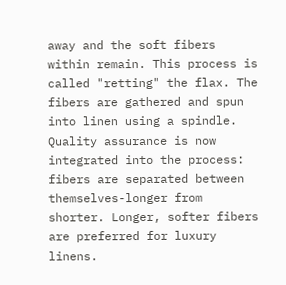away and the soft fibers within remain. This process is called "retting" the flax. The fibers are gathered and spun into linen using a spindle. Quality assurance is now integrated into the process: fibers are separated between themselves-longer from shorter. Longer, softer fibers are preferred for luxury linens.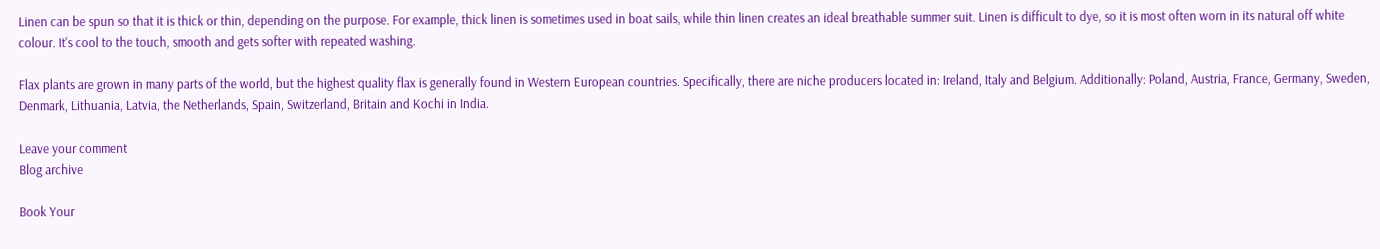Linen can be spun so that it is thick or thin, depending on the purpose. For example, thick linen is sometimes used in boat sails, while thin linen creates an ideal breathable summer suit. Linen is difficult to dye, so it is most often worn in its natural off white colour. It's cool to the touch, smooth and gets softer with repeated washing.

Flax plants are grown in many parts of the world, but the highest quality flax is generally found in Western European countries. Specifically, there are niche producers located in: Ireland, Italy and Belgium. Additionally: Poland, Austria, France, Germany, Sweden, Denmark, Lithuania, Latvia, the Netherlands, Spain, Switzerland, Britain and Kochi in India.

Leave your comment
Blog archive

Book Your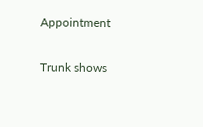Appointment

Trunk shows